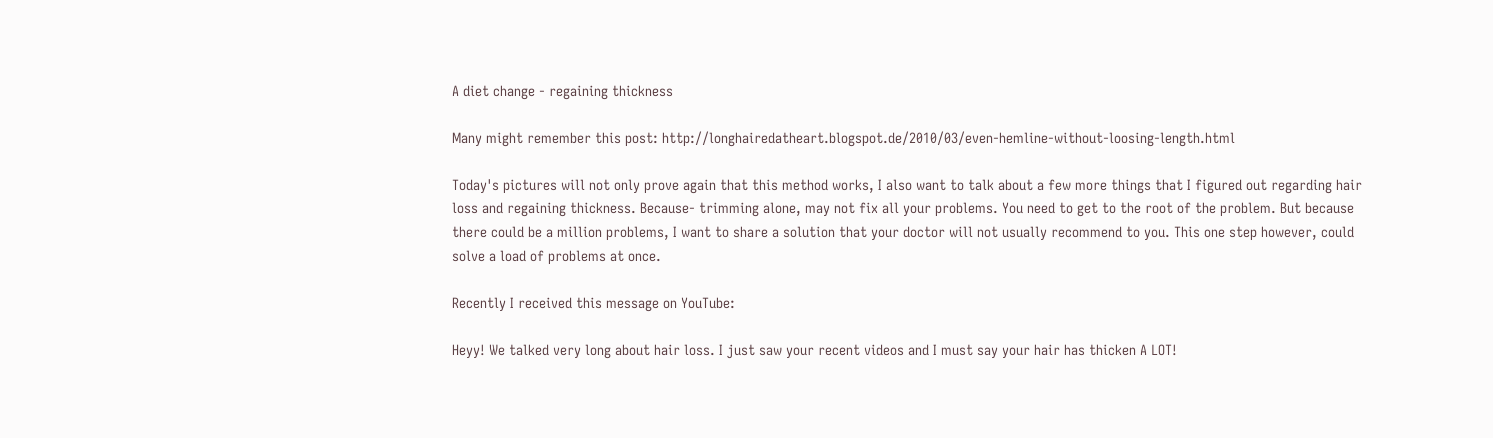A diet change - regaining thickness

Many might remember this post: http://longhairedatheart.blogspot.de/2010/03/even-hemline-without-loosing-length.html

Today's pictures will not only prove again that this method works, I also want to talk about a few more things that I figured out regarding hair loss and regaining thickness. Because- trimming alone, may not fix all your problems. You need to get to the root of the problem. But because there could be a million problems, I want to share a solution that your doctor will not usually recommend to you. This one step however, could solve a load of problems at once.

Recently I received this message on YouTube:

Heyy! We talked very long about hair loss. I just saw your recent videos and I must say your hair has thicken A LOT!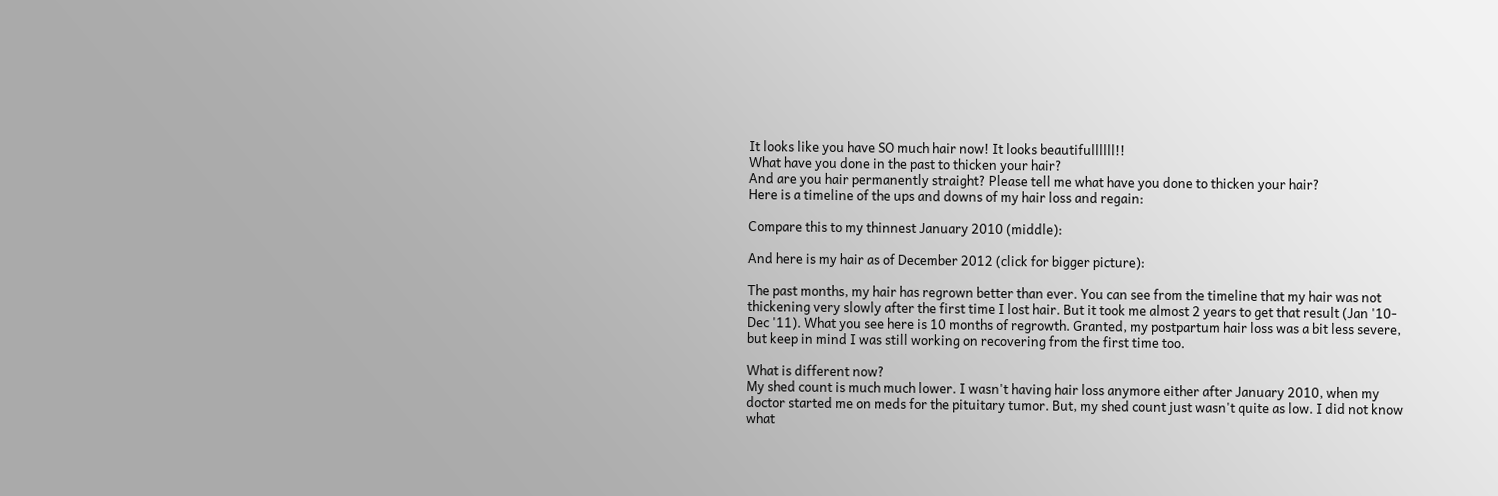It looks like you have SO much hair now! It looks beautifullllll!!
What have you done in the past to thicken your hair?
And are you hair permanently straight? Please tell me what have you done to thicken your hair?
Here is a timeline of the ups and downs of my hair loss and regain:

Compare this to my thinnest January 2010 (middle):

And here is my hair as of December 2012 (click for bigger picture):

The past months, my hair has regrown better than ever. You can see from the timeline that my hair was not thickening very slowly after the first time I lost hair. But it took me almost 2 years to get that result (Jan '10- Dec '11). What you see here is 10 months of regrowth. Granted, my postpartum hair loss was a bit less severe, but keep in mind I was still working on recovering from the first time too.

What is different now?
My shed count is much much lower. I wasn't having hair loss anymore either after January 2010, when my doctor started me on meds for the pituitary tumor. But, my shed count just wasn't quite as low. I did not know what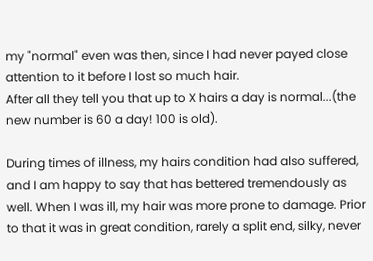my "normal" even was then, since I had never payed close attention to it before I lost so much hair.
After all they tell you that up to X hairs a day is normal...(the new number is 60 a day! 100 is old).

During times of illness, my hairs condition had also suffered, and I am happy to say that has bettered tremendously as well. When I was ill, my hair was more prone to damage. Prior to that it was in great condition, rarely a split end, silky, never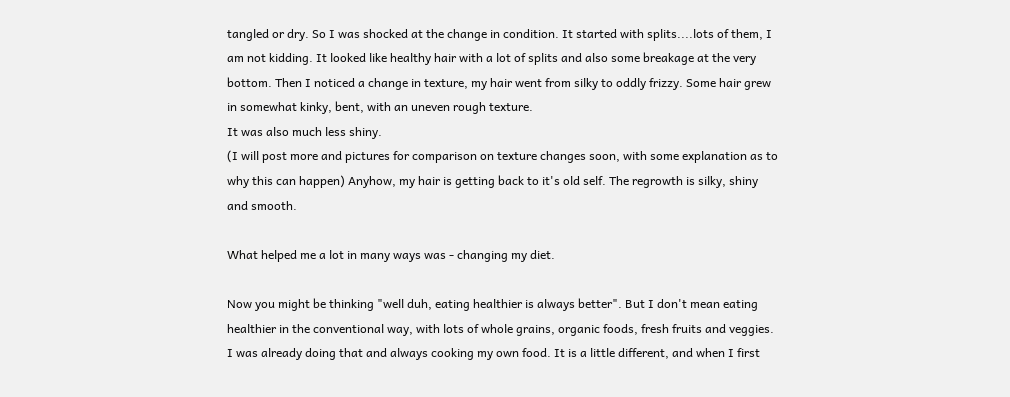tangled or dry. So I was shocked at the change in condition. It started with splits....lots of them, I am not kidding. It looked like healthy hair with a lot of splits and also some breakage at the very bottom. Then I noticed a change in texture, my hair went from silky to oddly frizzy. Some hair grew in somewhat kinky, bent, with an uneven rough texture.
It was also much less shiny.
(I will post more and pictures for comparison on texture changes soon, with some explanation as to why this can happen) Anyhow, my hair is getting back to it's old self. The regrowth is silky, shiny and smooth.

What helped me a lot in many ways was - changing my diet.

Now you might be thinking "well duh, eating healthier is always better". But I don't mean eating healthier in the conventional way, with lots of whole grains, organic foods, fresh fruits and veggies. I was already doing that and always cooking my own food. It is a little different, and when I first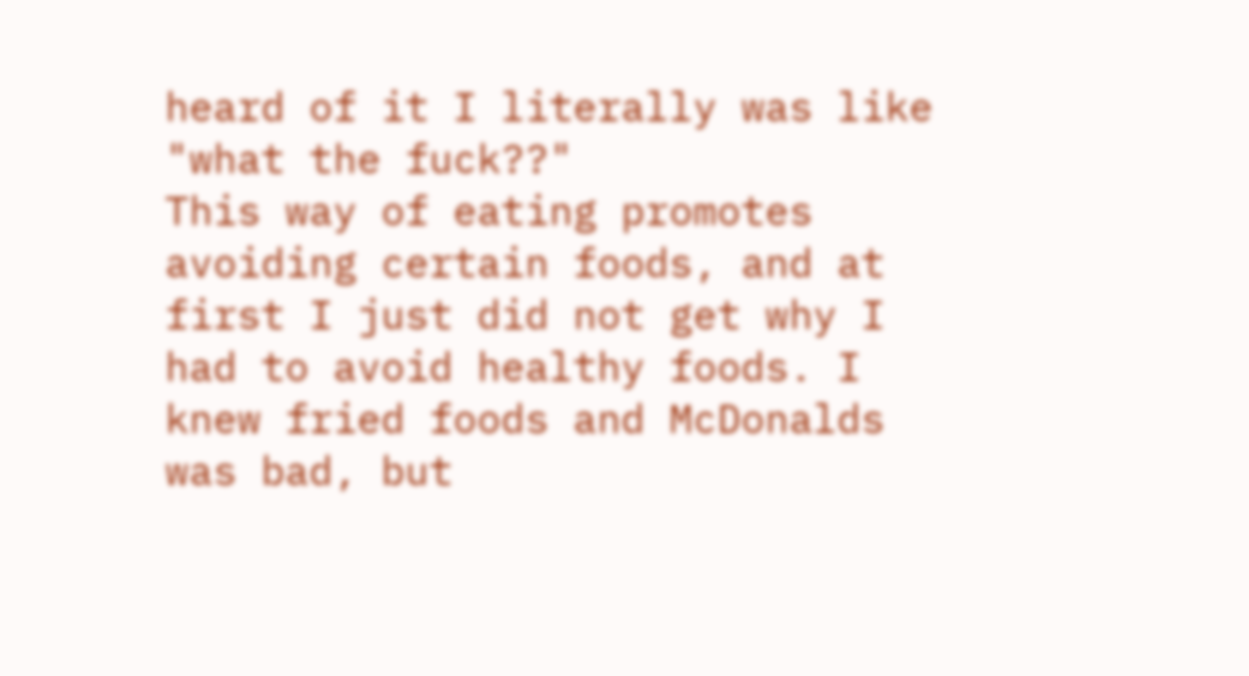heard of it I literally was like "what the fuck??"
This way of eating promotes avoiding certain foods, and at first I just did not get why I had to avoid healthy foods. I knew fried foods and McDonalds was bad, but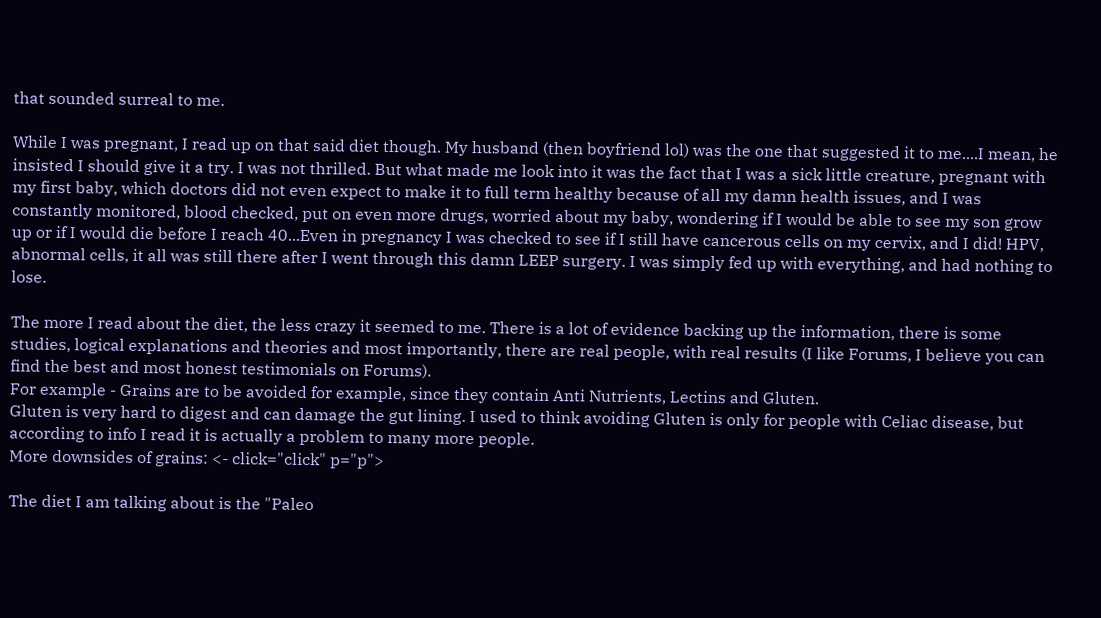that sounded surreal to me.

While I was pregnant, I read up on that said diet though. My husband (then boyfriend lol) was the one that suggested it to me....I mean, he insisted I should give it a try. I was not thrilled. But what made me look into it was the fact that I was a sick little creature, pregnant with my first baby, which doctors did not even expect to make it to full term healthy because of all my damn health issues, and I was constantly monitored, blood checked, put on even more drugs, worried about my baby, wondering if I would be able to see my son grow up or if I would die before I reach 40...Even in pregnancy I was checked to see if I still have cancerous cells on my cervix, and I did! HPV, abnormal cells, it all was still there after I went through this damn LEEP surgery. I was simply fed up with everything, and had nothing to lose.

The more I read about the diet, the less crazy it seemed to me. There is a lot of evidence backing up the information, there is some studies, logical explanations and theories and most importantly, there are real people, with real results (I like Forums, I believe you can find the best and most honest testimonials on Forums).
For example - Grains are to be avoided for example, since they contain Anti Nutrients, Lectins and Gluten.
Gluten is very hard to digest and can damage the gut lining. I used to think avoiding Gluten is only for people with Celiac disease, but according to info I read it is actually a problem to many more people.
More downsides of grains: <- click="click" p="p">

The diet I am talking about is the "Paleo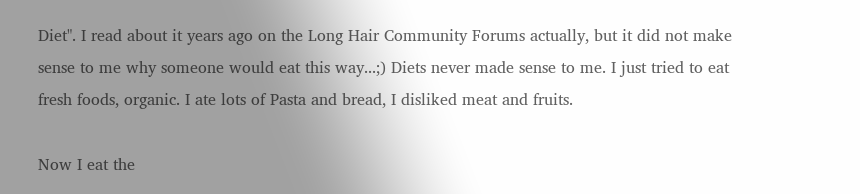Diet". I read about it years ago on the Long Hair Community Forums actually, but it did not make sense to me why someone would eat this way...;) Diets never made sense to me. I just tried to eat fresh foods, organic. I ate lots of Pasta and bread, I disliked meat and fruits.

Now I eat the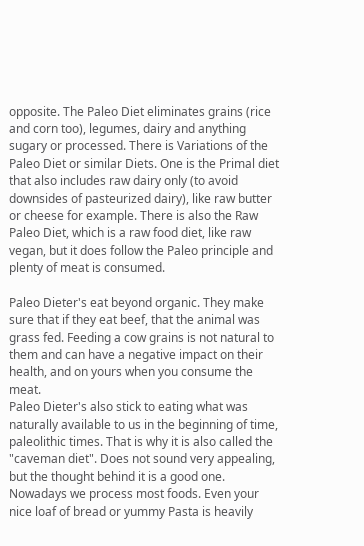opposite. The Paleo Diet eliminates grains (rice and corn too), legumes, dairy and anything sugary or processed. There is Variations of the Paleo Diet or similar Diets. One is the Primal diet that also includes raw dairy only (to avoid downsides of pasteurized dairy), like raw butter or cheese for example. There is also the Raw Paleo Diet, which is a raw food diet, like raw vegan, but it does follow the Paleo principle and plenty of meat is consumed.

Paleo Dieter's eat beyond organic. They make sure that if they eat beef, that the animal was grass fed. Feeding a cow grains is not natural to them and can have a negative impact on their health, and on yours when you consume the meat.
Paleo Dieter's also stick to eating what was naturally available to us in the beginning of time, paleolithic times. That is why it is also called the "caveman diet". Does not sound very appealing, but the thought behind it is a good one. Nowadays we process most foods. Even your nice loaf of bread or yummy Pasta is heavily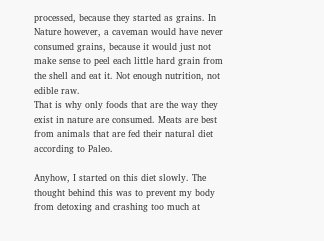processed, because they started as grains. In Nature however, a caveman would have never consumed grains, because it would just not make sense to peel each little hard grain from the shell and eat it. Not enough nutrition, not edible raw.
That is why only foods that are the way they exist in nature are consumed. Meats are best from animals that are fed their natural diet according to Paleo.

Anyhow, I started on this diet slowly. The thought behind this was to prevent my body from detoxing and crashing too much at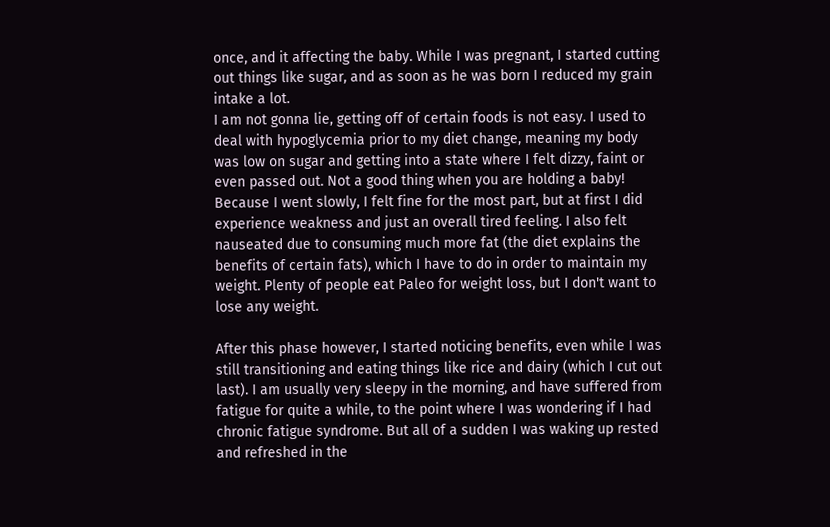once, and it affecting the baby. While I was pregnant, I started cutting out things like sugar, and as soon as he was born I reduced my grain intake a lot.
I am not gonna lie, getting off of certain foods is not easy. I used to deal with hypoglycemia prior to my diet change, meaning my body was low on sugar and getting into a state where I felt dizzy, faint or even passed out. Not a good thing when you are holding a baby!
Because I went slowly, I felt fine for the most part, but at first I did experience weakness and just an overall tired feeling. I also felt nauseated due to consuming much more fat (the diet explains the benefits of certain fats), which I have to do in order to maintain my weight. Plenty of people eat Paleo for weight loss, but I don't want to lose any weight.

After this phase however, I started noticing benefits, even while I was still transitioning and eating things like rice and dairy (which I cut out last). I am usually very sleepy in the morning, and have suffered from fatigue for quite a while, to the point where I was wondering if I had chronic fatigue syndrome. But all of a sudden I was waking up rested and refreshed in the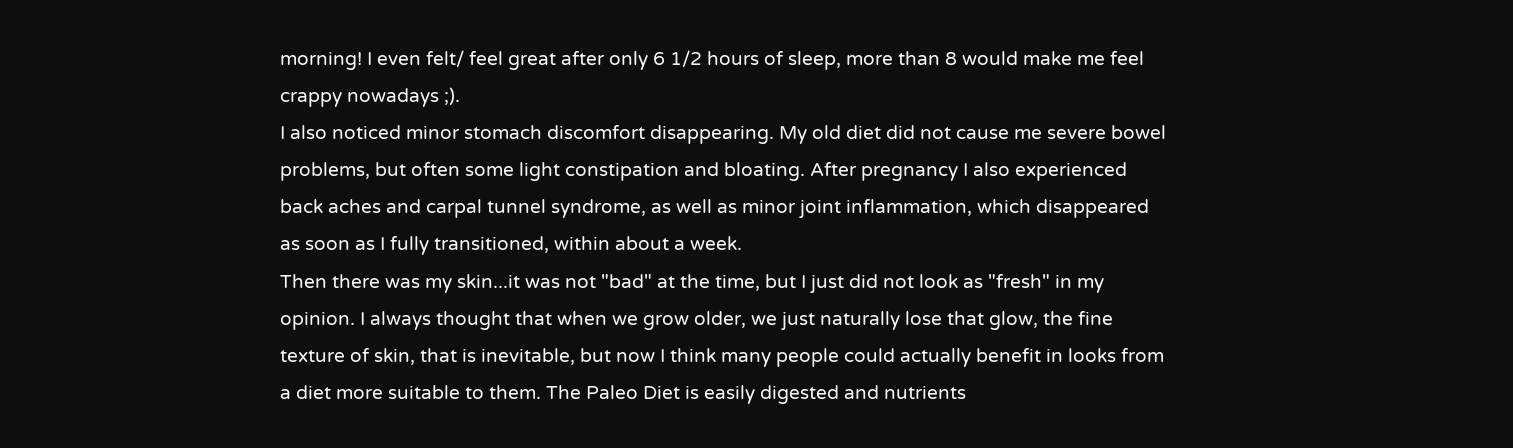morning! I even felt/ feel great after only 6 1/2 hours of sleep, more than 8 would make me feel crappy nowadays ;).
I also noticed minor stomach discomfort disappearing. My old diet did not cause me severe bowel problems, but often some light constipation and bloating. After pregnancy I also experienced back aches and carpal tunnel syndrome, as well as minor joint inflammation, which disappeared as soon as I fully transitioned, within about a week.
Then there was my skin...it was not "bad" at the time, but I just did not look as "fresh" in my opinion. I always thought that when we grow older, we just naturally lose that glow, the fine texture of skin, that is inevitable, but now I think many people could actually benefit in looks from a diet more suitable to them. The Paleo Diet is easily digested and nutrients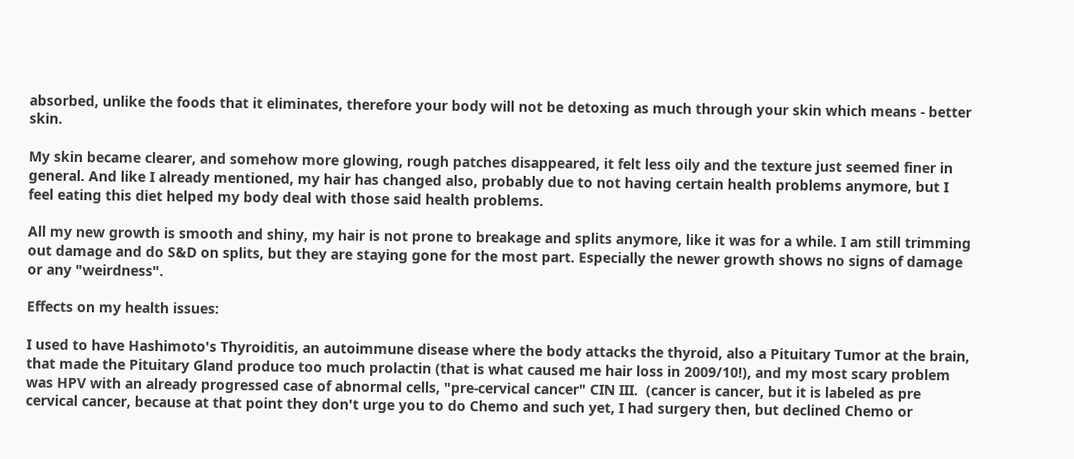absorbed, unlike the foods that it eliminates, therefore your body will not be detoxing as much through your skin which means - better skin.

My skin became clearer, and somehow more glowing, rough patches disappeared, it felt less oily and the texture just seemed finer in general. And like I already mentioned, my hair has changed also, probably due to not having certain health problems anymore, but I feel eating this diet helped my body deal with those said health problems.

All my new growth is smooth and shiny, my hair is not prone to breakage and splits anymore, like it was for a while. I am still trimming out damage and do S&D on splits, but they are staying gone for the most part. Especially the newer growth shows no signs of damage or any "weirdness".

Effects on my health issues:

I used to have Hashimoto's Thyroiditis, an autoimmune disease where the body attacks the thyroid, also a Pituitary Tumor at the brain, that made the Pituitary Gland produce too much prolactin (that is what caused me hair loss in 2009/10!), and my most scary problem was HPV with an already progressed case of abnormal cells, "pre-cervical cancer" CIN III.  (cancer is cancer, but it is labeled as pre cervical cancer, because at that point they don't urge you to do Chemo and such yet, I had surgery then, but declined Chemo or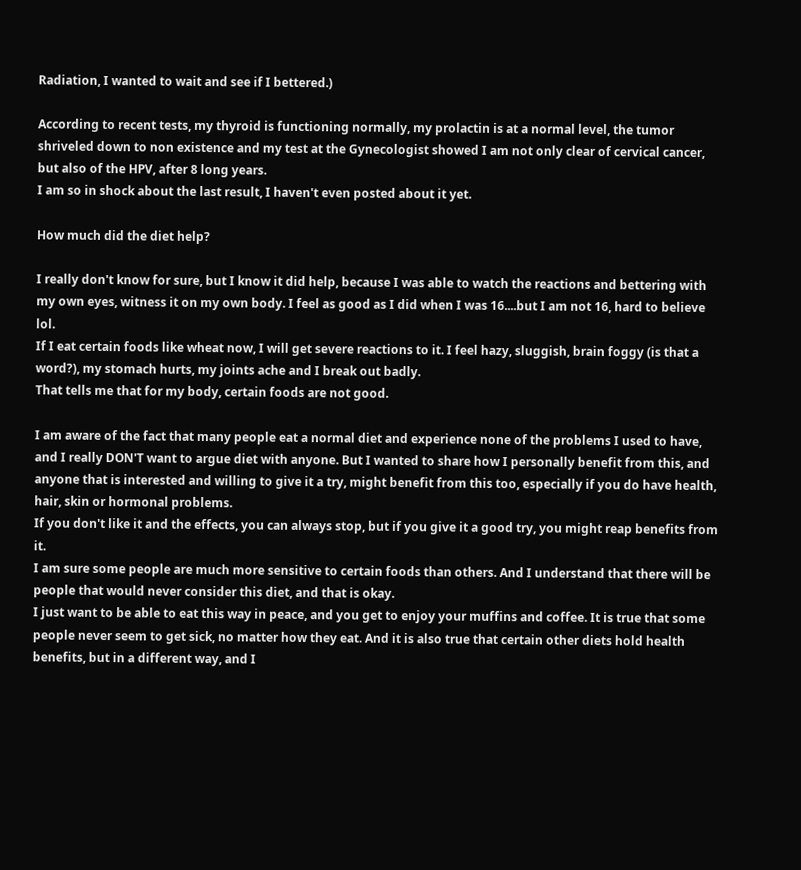Radiation, I wanted to wait and see if I bettered.)

According to recent tests, my thyroid is functioning normally, my prolactin is at a normal level, the tumor shriveled down to non existence and my test at the Gynecologist showed I am not only clear of cervical cancer, but also of the HPV, after 8 long years.
I am so in shock about the last result, I haven't even posted about it yet.

How much did the diet help?

I really don't know for sure, but I know it did help, because I was able to watch the reactions and bettering with my own eyes, witness it on my own body. I feel as good as I did when I was 16....but I am not 16, hard to believe lol.
If I eat certain foods like wheat now, I will get severe reactions to it. I feel hazy, sluggish, brain foggy (is that a word?), my stomach hurts, my joints ache and I break out badly.
That tells me that for my body, certain foods are not good.

I am aware of the fact that many people eat a normal diet and experience none of the problems I used to have, and I really DON'T want to argue diet with anyone. But I wanted to share how I personally benefit from this, and anyone that is interested and willing to give it a try, might benefit from this too, especially if you do have health, hair, skin or hormonal problems.
If you don't like it and the effects, you can always stop, but if you give it a good try, you might reap benefits from it.
I am sure some people are much more sensitive to certain foods than others. And I understand that there will be people that would never consider this diet, and that is okay.
I just want to be able to eat this way in peace, and you get to enjoy your muffins and coffee. It is true that some people never seem to get sick, no matter how they eat. And it is also true that certain other diets hold health benefits, but in a different way, and I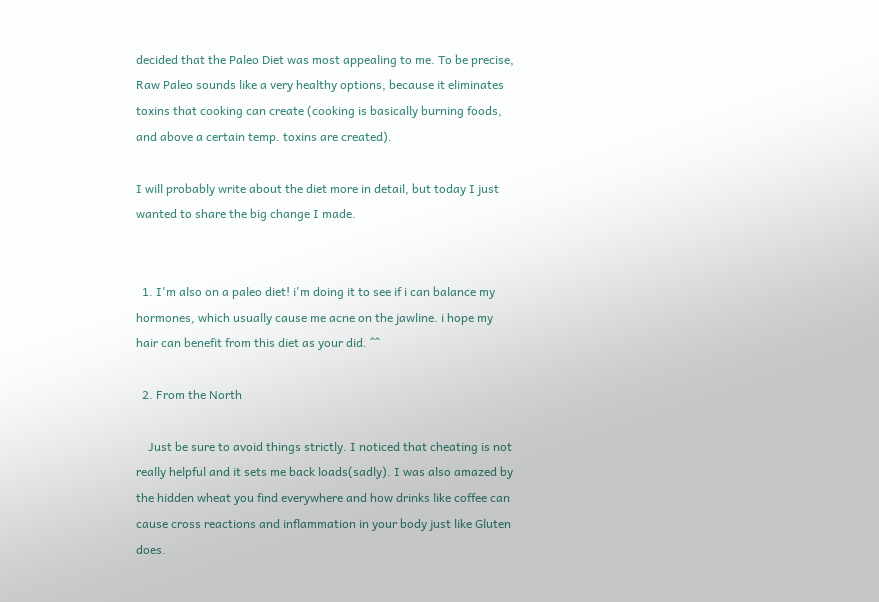decided that the Paleo Diet was most appealing to me. To be precise, Raw Paleo sounds like a very healthy options, because it eliminates toxins that cooking can create (cooking is basically burning foods, and above a certain temp. toxins are created).

I will probably write about the diet more in detail, but today I just wanted to share the big change I made.


  1. I'm also on a paleo diet! i'm doing it to see if i can balance my hormones, which usually cause me acne on the jawline. i hope my hair can benefit from this diet as your did. ^^

  2. From the North

    Just be sure to avoid things strictly. I noticed that cheating is not really helpful and it sets me back loads(sadly). I was also amazed by the hidden wheat you find everywhere and how drinks like coffee can cause cross reactions and inflammation in your body just like Gluten does.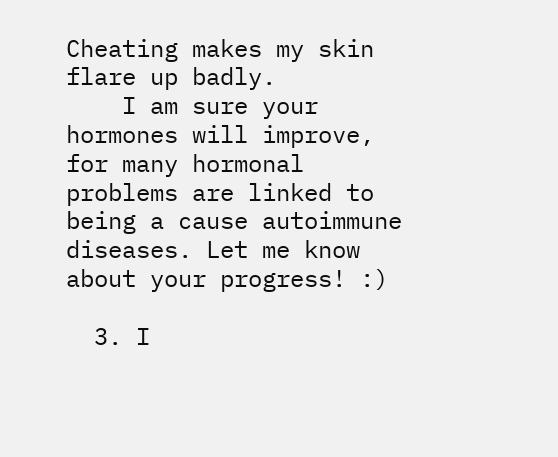Cheating makes my skin flare up badly.
    I am sure your hormones will improve, for many hormonal problems are linked to being a cause autoimmune diseases. Let me know about your progress! :)

  3. I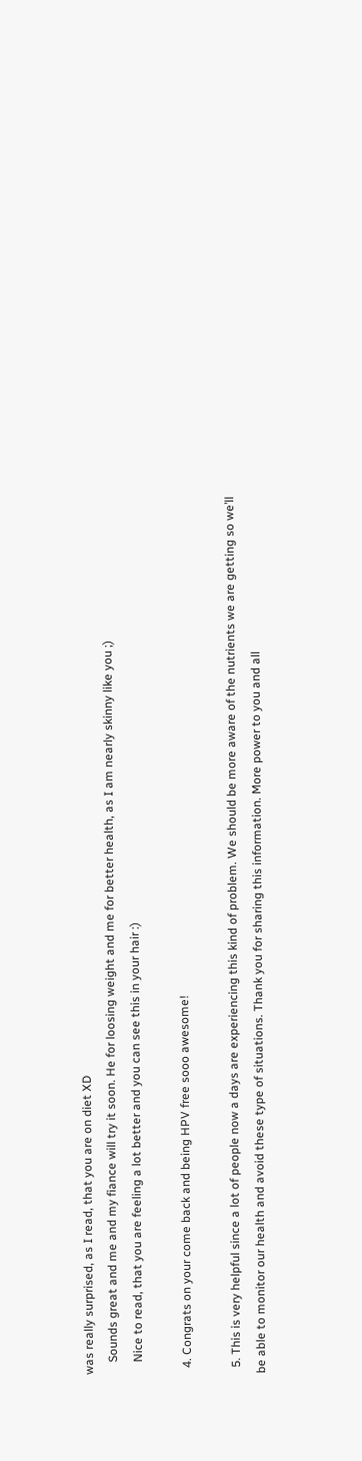was really surprised, as I read, that you are on diet XD
    Sounds great and me and my fiance will try it soon. He for loosing weight and me for better health, as I am nearly skinny like you ;)
    Nice to read, that you are feeling a lot better and you can see this in your hair :)

  4. Congrats on your come back and being HPV free sooo awesome!

  5. This is very helpful since a lot of people now a days are experiencing this kind of problem. We should be more aware of the nutrients we are getting so we’ll be able to monitor our health and avoid these type of situations. Thank you for sharing this information. More power to you and all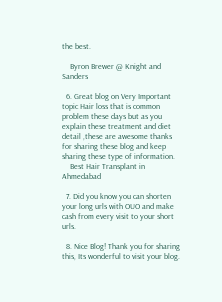the best.

    Byron Brewer @ Knight and Sanders

  6. Great blog on Very Important topic Hair loss that is common problem these days but as you explain these treatment and diet detail ,these are awesome thanks for sharing these blog and keep sharing these type of information.
    Best Hair Transplant in Ahmedabad

  7. Did you know you can shorten your long urls with OUO and make cash from every visit to your short urls.

  8. Nice Blog! Thank you for sharing this, Its wonderful to visit your blog.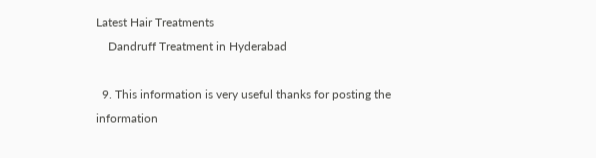Latest Hair Treatments
    Dandruff Treatment in Hyderabad

  9. This information is very useful thanks for posting the information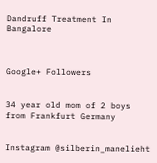Dandruff Treatment In Bangalore



Google+ Followers


34 year old mom of 2 boys from Frankfurt Germany


Instagram @silberin_manelieht